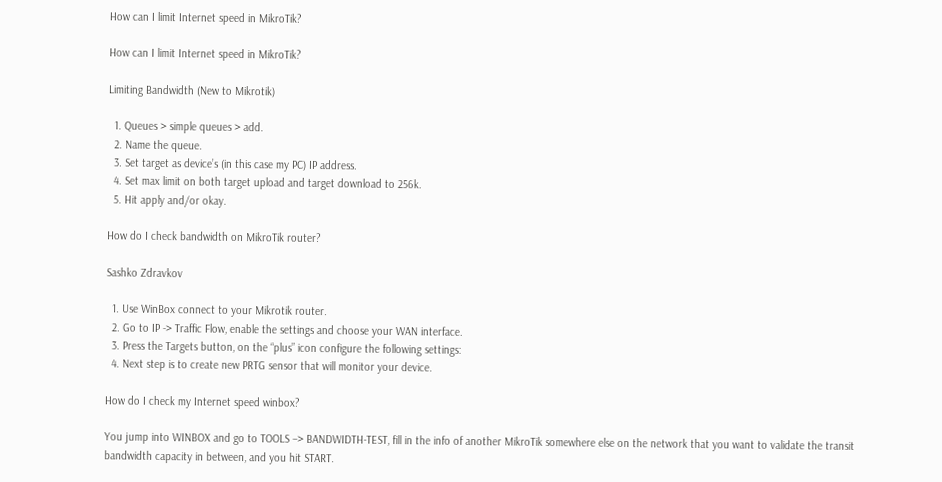How can I limit Internet speed in MikroTik?

How can I limit Internet speed in MikroTik?

Limiting Bandwidth (New to Mikrotik)

  1. Queues > simple queues > add.
  2. Name the queue.
  3. Set target as device’s (in this case my PC) IP address.
  4. Set max limit on both target upload and target download to 256k.
  5. Hit apply and/or okay.

How do I check bandwidth on MikroTik router?

Sashko Zdravkov

  1. Use WinBox connect to your Mikrotik router.
  2. Go to IP -> Traffic Flow, enable the settings and choose your WAN interface.
  3. Press the Targets button, on the “plus” icon configure the following settings:
  4. Next step is to create new PRTG sensor that will monitor your device.

How do I check my Internet speed winbox?

You jump into WINBOX and go to TOOLS –> BANDWIDTH-TEST, fill in the info of another MikroTik somewhere else on the network that you want to validate the transit bandwidth capacity in between, and you hit START.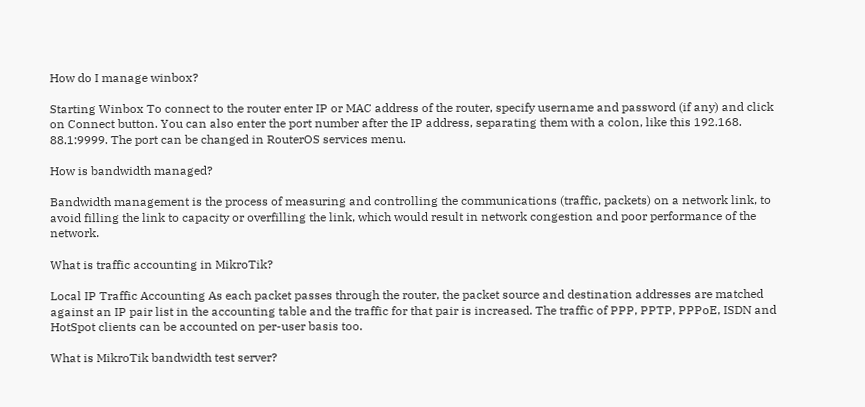How do I manage winbox?

Starting Winbox To connect to the router enter IP or MAC address of the router, specify username and password (if any) and click on Connect button. You can also enter the port number after the IP address, separating them with a colon, like this 192.168. 88.1:9999. The port can be changed in RouterOS services menu.

How is bandwidth managed?

Bandwidth management is the process of measuring and controlling the communications (traffic, packets) on a network link, to avoid filling the link to capacity or overfilling the link, which would result in network congestion and poor performance of the network.

What is traffic accounting in MikroTik?

Local IP Traffic Accounting As each packet passes through the router, the packet source and destination addresses are matched against an IP pair list in the accounting table and the traffic for that pair is increased. The traffic of PPP, PPTP, PPPoE, ISDN and HotSpot clients can be accounted on per-user basis too.

What is MikroTik bandwidth test server?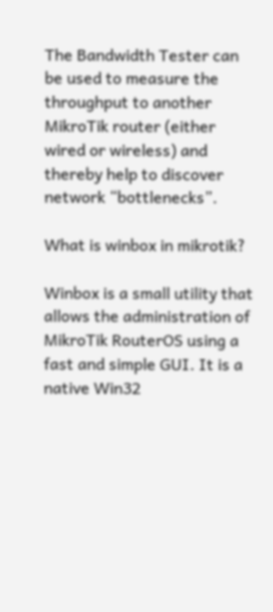The Bandwidth Tester can be used to measure the throughput to another MikroTik router (either wired or wireless) and thereby help to discover network “bottlenecks”.

What is winbox in mikrotik?

Winbox is a small utility that allows the administration of MikroTik RouterOS using a fast and simple GUI. It is a native Win32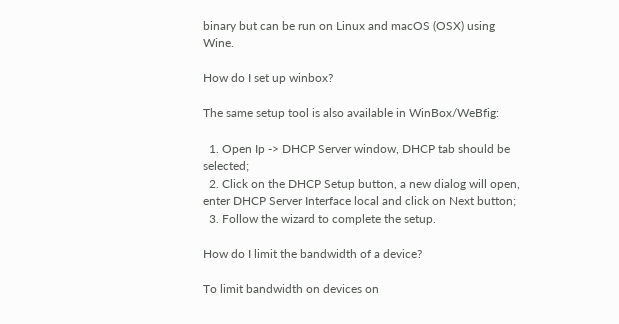binary but can be run on Linux and macOS (OSX) using Wine.

How do I set up winbox?

The same setup tool is also available in WinBox/WeBfig:

  1. Open Ip -> DHCP Server window, DHCP tab should be selected;
  2. Click on the DHCP Setup button, a new dialog will open, enter DHCP Server Interface local and click on Next button;
  3. Follow the wizard to complete the setup.

How do I limit the bandwidth of a device?

To limit bandwidth on devices on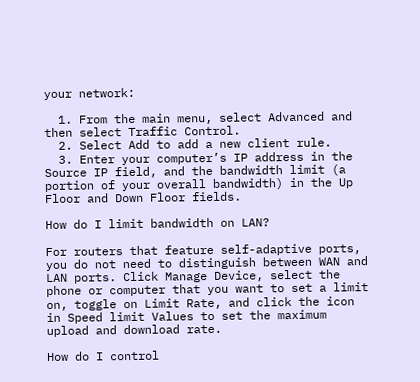your network:

  1. From the main menu, select Advanced and then select Traffic Control.
  2. Select Add to add a new client rule.
  3. Enter your computer’s IP address in the Source IP field, and the bandwidth limit (a portion of your overall bandwidth) in the Up Floor and Down Floor fields.

How do I limit bandwidth on LAN?

For routers that feature self-adaptive ports, you do not need to distinguish between WAN and LAN ports. Click Manage Device, select the phone or computer that you want to set a limit on, toggle on Limit Rate, and click the icon in Speed limit Values to set the maximum upload and download rate.

How do I control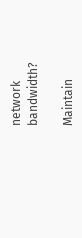network bandwidth?

Maintain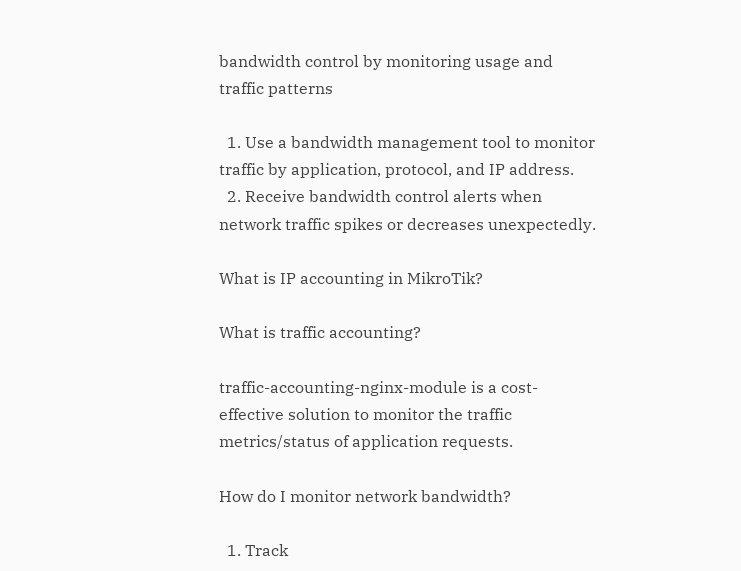bandwidth control by monitoring usage and traffic patterns

  1. Use a bandwidth management tool to monitor traffic by application, protocol, and IP address.
  2. Receive bandwidth control alerts when network traffic spikes or decreases unexpectedly.

What is IP accounting in MikroTik?

What is traffic accounting?

traffic-accounting-nginx-module is a cost-effective solution to monitor the traffic metrics/status of application requests.

How do I monitor network bandwidth?

  1. Track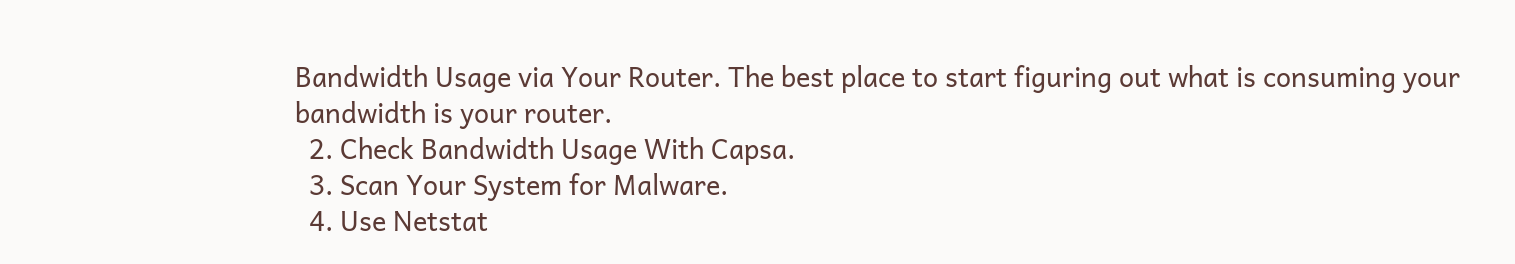Bandwidth Usage via Your Router. The best place to start figuring out what is consuming your bandwidth is your router.
  2. Check Bandwidth Usage With Capsa.
  3. Scan Your System for Malware.
  4. Use Netstat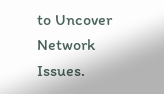to Uncover Network Issues.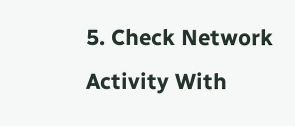5. Check Network Activity With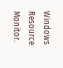Windows Resource Monitor.